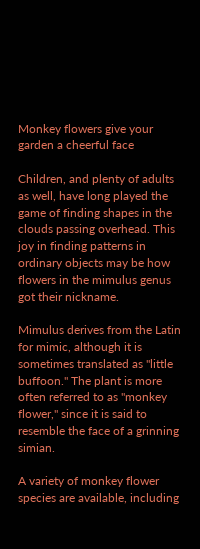Monkey flowers give your garden a cheerful face

Children, and plenty of adults as well, have long played the game of finding shapes in the clouds passing overhead. This joy in finding patterns in ordinary objects may be how flowers in the mimulus genus got their nickname.

Mimulus derives from the Latin for mimic, although it is sometimes translated as "little buffoon." The plant is more often referred to as "monkey flower," since it is said to resemble the face of a grinning simian.

A variety of monkey flower species are available, including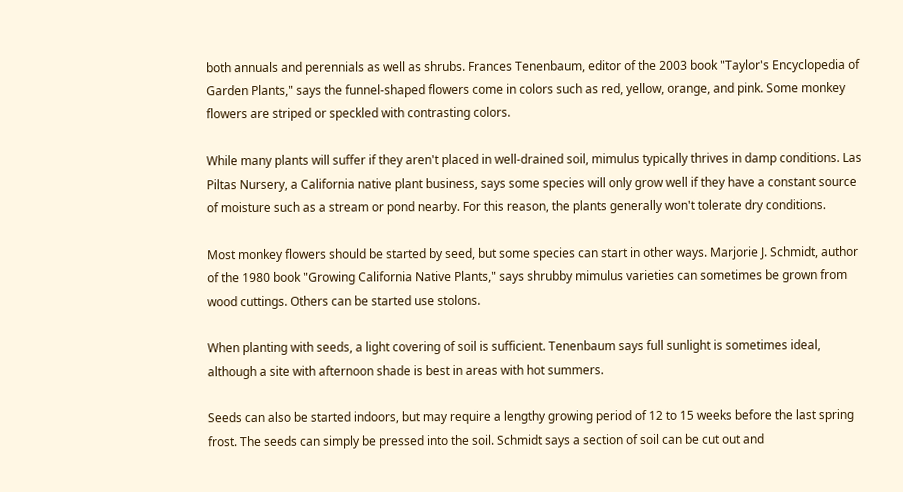both annuals and perennials as well as shrubs. Frances Tenenbaum, editor of the 2003 book "Taylor's Encyclopedia of Garden Plants," says the funnel-shaped flowers come in colors such as red, yellow, orange, and pink. Some monkey flowers are striped or speckled with contrasting colors.

While many plants will suffer if they aren't placed in well-drained soil, mimulus typically thrives in damp conditions. Las Piltas Nursery, a California native plant business, says some species will only grow well if they have a constant source of moisture such as a stream or pond nearby. For this reason, the plants generally won't tolerate dry conditions.

Most monkey flowers should be started by seed, but some species can start in other ways. Marjorie J. Schmidt, author of the 1980 book "Growing California Native Plants," says shrubby mimulus varieties can sometimes be grown from wood cuttings. Others can be started use stolons.

When planting with seeds, a light covering of soil is sufficient. Tenenbaum says full sunlight is sometimes ideal, although a site with afternoon shade is best in areas with hot summers.

Seeds can also be started indoors, but may require a lengthy growing period of 12 to 15 weeks before the last spring frost. The seeds can simply be pressed into the soil. Schmidt says a section of soil can be cut out and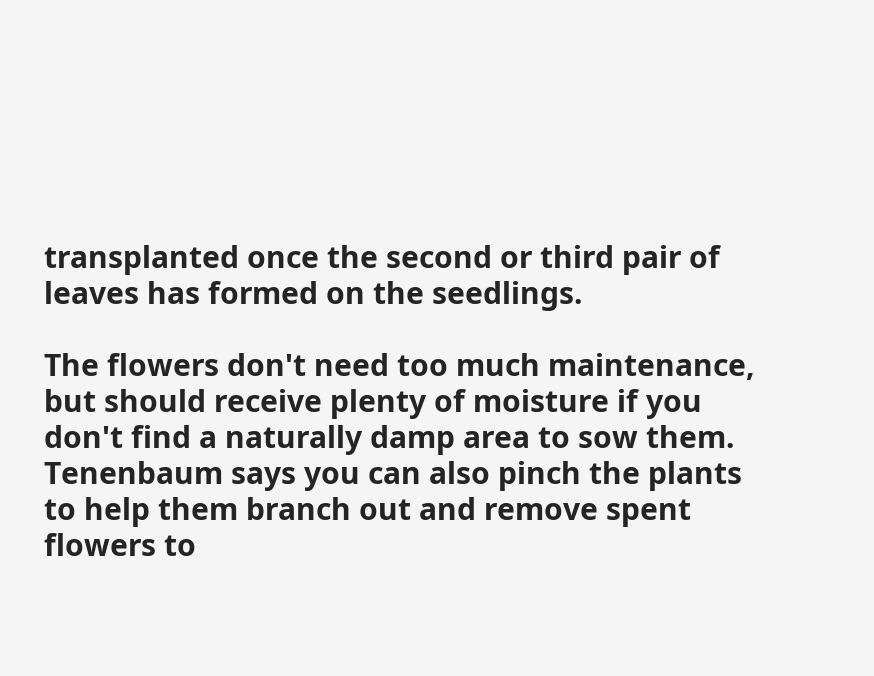transplanted once the second or third pair of leaves has formed on the seedlings.

The flowers don't need too much maintenance, but should receive plenty of moisture if you don't find a naturally damp area to sow them. Tenenbaum says you can also pinch the plants to help them branch out and remove spent flowers to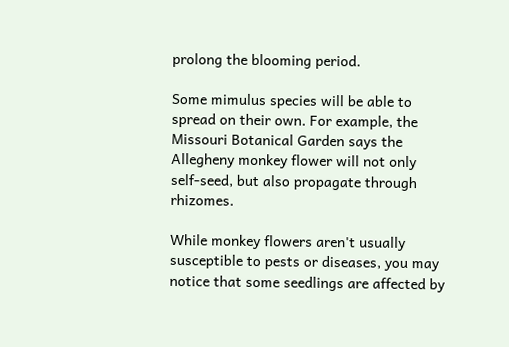prolong the blooming period.

Some mimulus species will be able to spread on their own. For example, the Missouri Botanical Garden says the Allegheny monkey flower will not only self-seed, but also propagate through rhizomes.

While monkey flowers aren't usually susceptible to pests or diseases, you may notice that some seedlings are affected by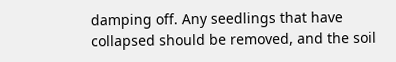damping off. Any seedlings that have collapsed should be removed, and the soil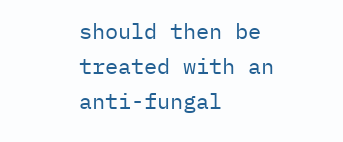should then be treated with an anti-fungal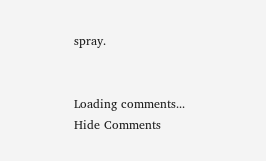spray.


Loading comments...
Hide Comments